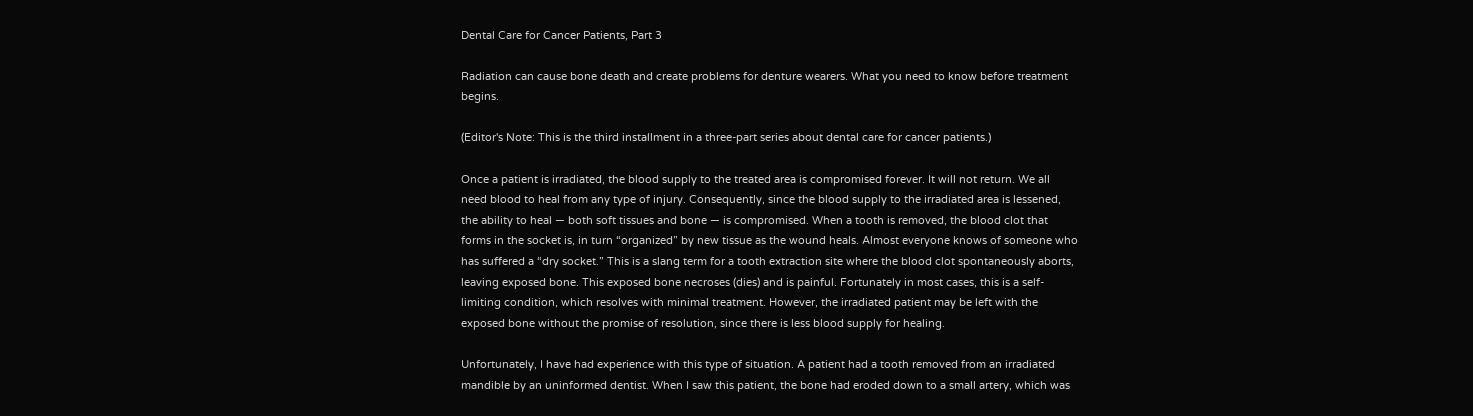Dental Care for Cancer Patients, Part 3

Radiation can cause bone death and create problems for denture wearers. What you need to know before treatment begins.

(Editor's Note: This is the third installment in a three-part series about dental care for cancer patients.)

Once a patient is irradiated, the blood supply to the treated area is compromised forever. It will not return. We all need blood to heal from any type of injury. Consequently, since the blood supply to the irradiated area is lessened, the ability to heal — both soft tissues and bone — is compromised. When a tooth is removed, the blood clot that forms in the socket is, in turn “organized” by new tissue as the wound heals. Almost everyone knows of someone who has suffered a “dry socket.” This is a slang term for a tooth extraction site where the blood clot spontaneously aborts, leaving exposed bone. This exposed bone necroses (dies) and is painful. Fortunately in most cases, this is a self-limiting condition, which resolves with minimal treatment. However, the irradiated patient may be left with the exposed bone without the promise of resolution, since there is less blood supply for healing.

Unfortunately, I have had experience with this type of situation. A patient had a tooth removed from an irradiated mandible by an uninformed dentist. When I saw this patient, the bone had eroded down to a small artery, which was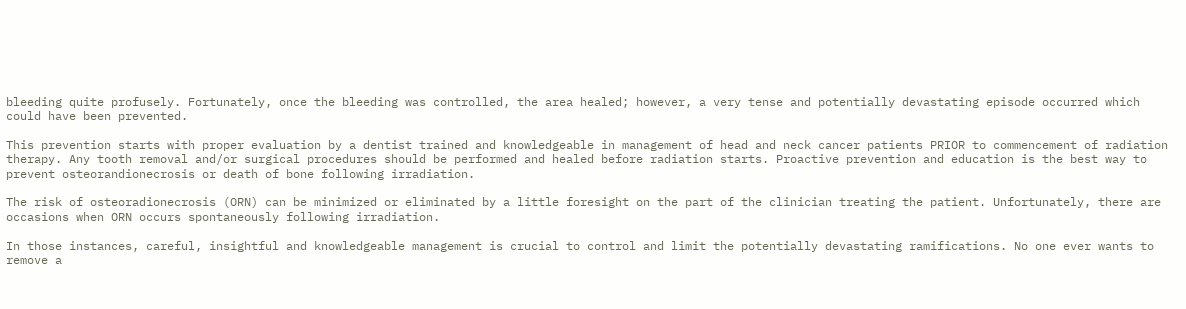bleeding quite profusely. Fortunately, once the bleeding was controlled, the area healed; however, a very tense and potentially devastating episode occurred which could have been prevented.

This prevention starts with proper evaluation by a dentist trained and knowledgeable in management of head and neck cancer patients PRIOR to commencement of radiation therapy. Any tooth removal and/or surgical procedures should be performed and healed before radiation starts. Proactive prevention and education is the best way to prevent osteorandionecrosis or death of bone following irradiation.

The risk of osteoradionecrosis (ORN) can be minimized or eliminated by a little foresight on the part of the clinician treating the patient. Unfortunately, there are occasions when ORN occurs spontaneously following irradiation.

In those instances, careful, insightful and knowledgeable management is crucial to control and limit the potentially devastating ramifications. No one ever wants to remove a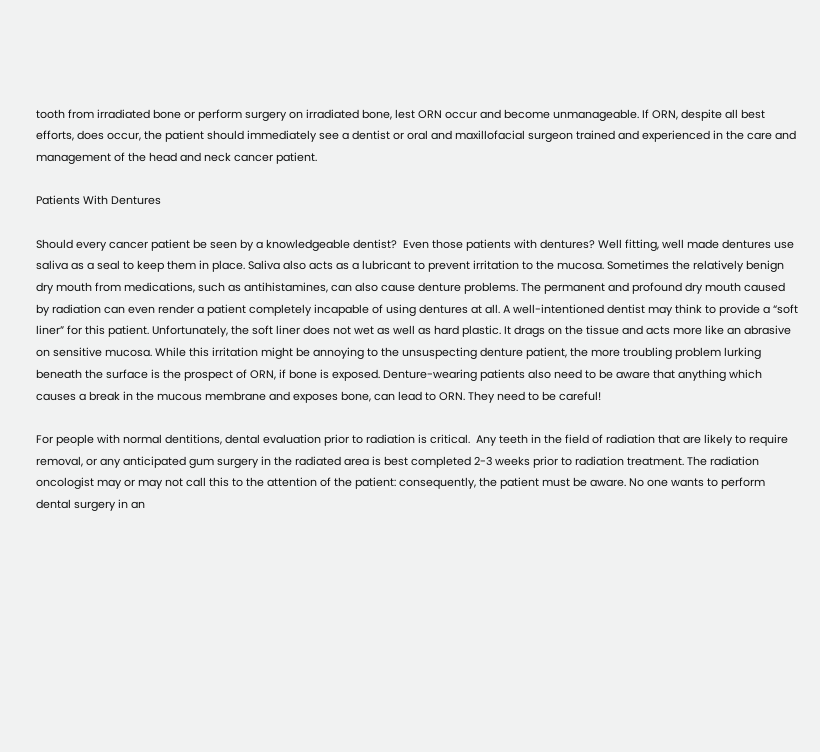tooth from irradiated bone or perform surgery on irradiated bone, lest ORN occur and become unmanageable. If ORN, despite all best efforts, does occur, the patient should immediately see a dentist or oral and maxillofacial surgeon trained and experienced in the care and management of the head and neck cancer patient.

Patients With Dentures

Should every cancer patient be seen by a knowledgeable dentist?  Even those patients with dentures? Well fitting, well made dentures use saliva as a seal to keep them in place. Saliva also acts as a lubricant to prevent irritation to the mucosa. Sometimes the relatively benign dry mouth from medications, such as antihistamines, can also cause denture problems. The permanent and profound dry mouth caused by radiation can even render a patient completely incapable of using dentures at all. A well-intentioned dentist may think to provide a “soft liner” for this patient. Unfortunately, the soft liner does not wet as well as hard plastic. It drags on the tissue and acts more like an abrasive on sensitive mucosa. While this irritation might be annoying to the unsuspecting denture patient, the more troubling problem lurking beneath the surface is the prospect of ORN, if bone is exposed. Denture-wearing patients also need to be aware that anything which causes a break in the mucous membrane and exposes bone, can lead to ORN. They need to be careful!

For people with normal dentitions, dental evaluation prior to radiation is critical.  Any teeth in the field of radiation that are likely to require removal, or any anticipated gum surgery in the radiated area is best completed 2-3 weeks prior to radiation treatment. The radiation oncologist may or may not call this to the attention of the patient: consequently, the patient must be aware. No one wants to perform dental surgery in an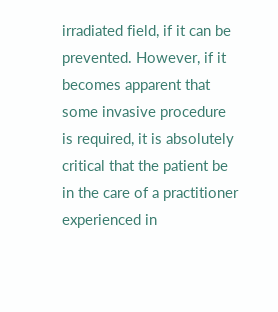irradiated field, if it can be prevented. However, if it becomes apparent that some invasive procedure is required, it is absolutely critical that the patient be in the care of a practitioner experienced in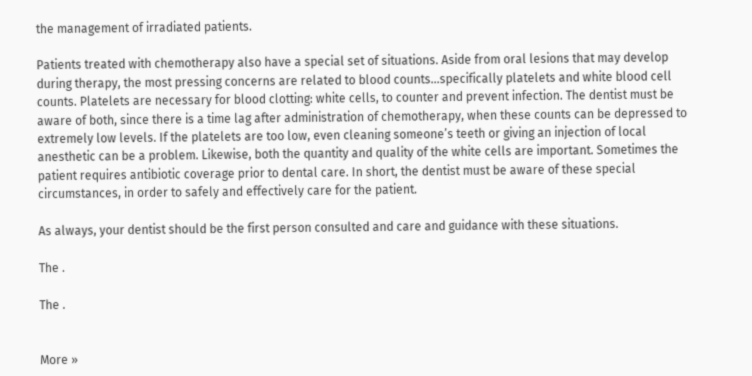the management of irradiated patients.

Patients treated with chemotherapy also have a special set of situations. Aside from oral lesions that may develop during therapy, the most pressing concerns are related to blood counts...specifically platelets and white blood cell counts. Platelets are necessary for blood clotting: white cells, to counter and prevent infection. The dentist must be aware of both, since there is a time lag after administration of chemotherapy, when these counts can be depressed to extremely low levels. If the platelets are too low, even cleaning someone’s teeth or giving an injection of local anesthetic can be a problem. Likewise, both the quantity and quality of the white cells are important. Sometimes the patient requires antibiotic coverage prior to dental care. In short, the dentist must be aware of these special circumstances, in order to safely and effectively care for the patient.

As always, your dentist should be the first person consulted and care and guidance with these situations.

The .

The .


More »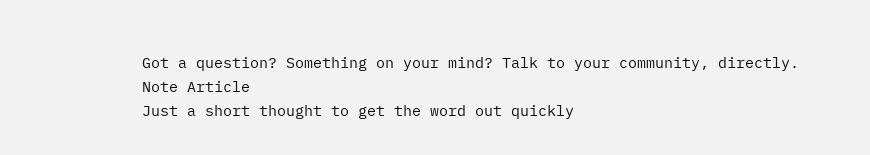Got a question? Something on your mind? Talk to your community, directly.
Note Article
Just a short thought to get the word out quickly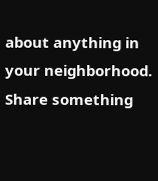about anything in your neighborhood.
Share something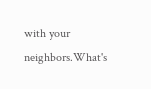with your neighbors.What's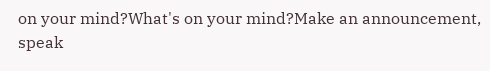on your mind?What's on your mind?Make an announcement, speak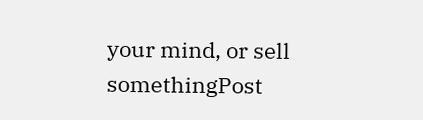your mind, or sell somethingPost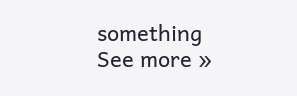something
See more »